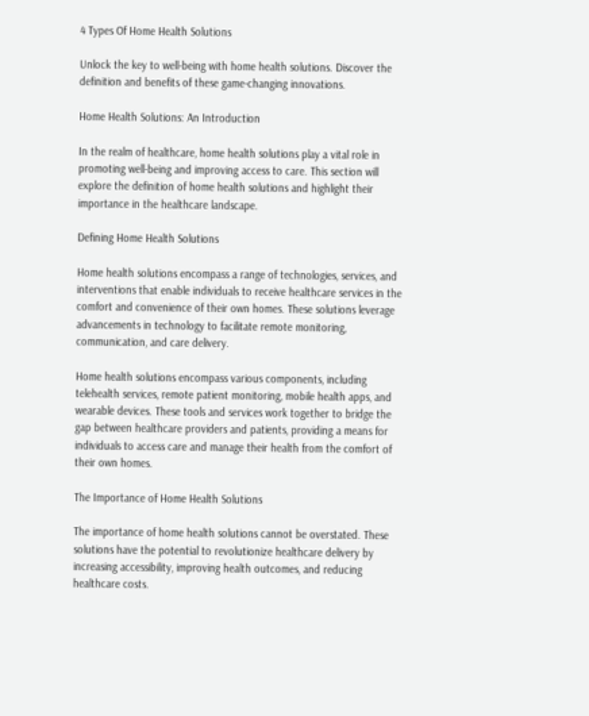4 Types Of Home Health Solutions

Unlock the key to well-being with home health solutions. Discover the definition and benefits of these game-changing innovations.

Home Health Solutions: An Introduction

In the realm of healthcare, home health solutions play a vital role in promoting well-being and improving access to care. This section will explore the definition of home health solutions and highlight their importance in the healthcare landscape.

Defining Home Health Solutions

Home health solutions encompass a range of technologies, services, and interventions that enable individuals to receive healthcare services in the comfort and convenience of their own homes. These solutions leverage advancements in technology to facilitate remote monitoring, communication, and care delivery.

Home health solutions encompass various components, including telehealth services, remote patient monitoring, mobile health apps, and wearable devices. These tools and services work together to bridge the gap between healthcare providers and patients, providing a means for individuals to access care and manage their health from the comfort of their own homes.

The Importance of Home Health Solutions

The importance of home health solutions cannot be overstated. These solutions have the potential to revolutionize healthcare delivery by increasing accessibility, improving health outcomes, and reducing healthcare costs.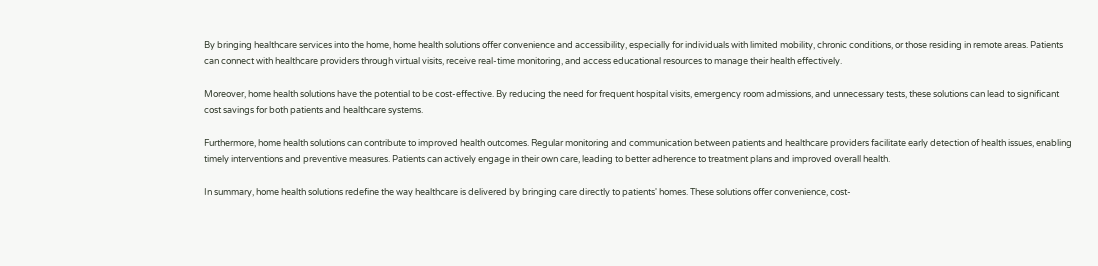By bringing healthcare services into the home, home health solutions offer convenience and accessibility, especially for individuals with limited mobility, chronic conditions, or those residing in remote areas. Patients can connect with healthcare providers through virtual visits, receive real-time monitoring, and access educational resources to manage their health effectively.

Moreover, home health solutions have the potential to be cost-effective. By reducing the need for frequent hospital visits, emergency room admissions, and unnecessary tests, these solutions can lead to significant cost savings for both patients and healthcare systems.

Furthermore, home health solutions can contribute to improved health outcomes. Regular monitoring and communication between patients and healthcare providers facilitate early detection of health issues, enabling timely interventions and preventive measures. Patients can actively engage in their own care, leading to better adherence to treatment plans and improved overall health.

In summary, home health solutions redefine the way healthcare is delivered by bringing care directly to patients' homes. These solutions offer convenience, cost-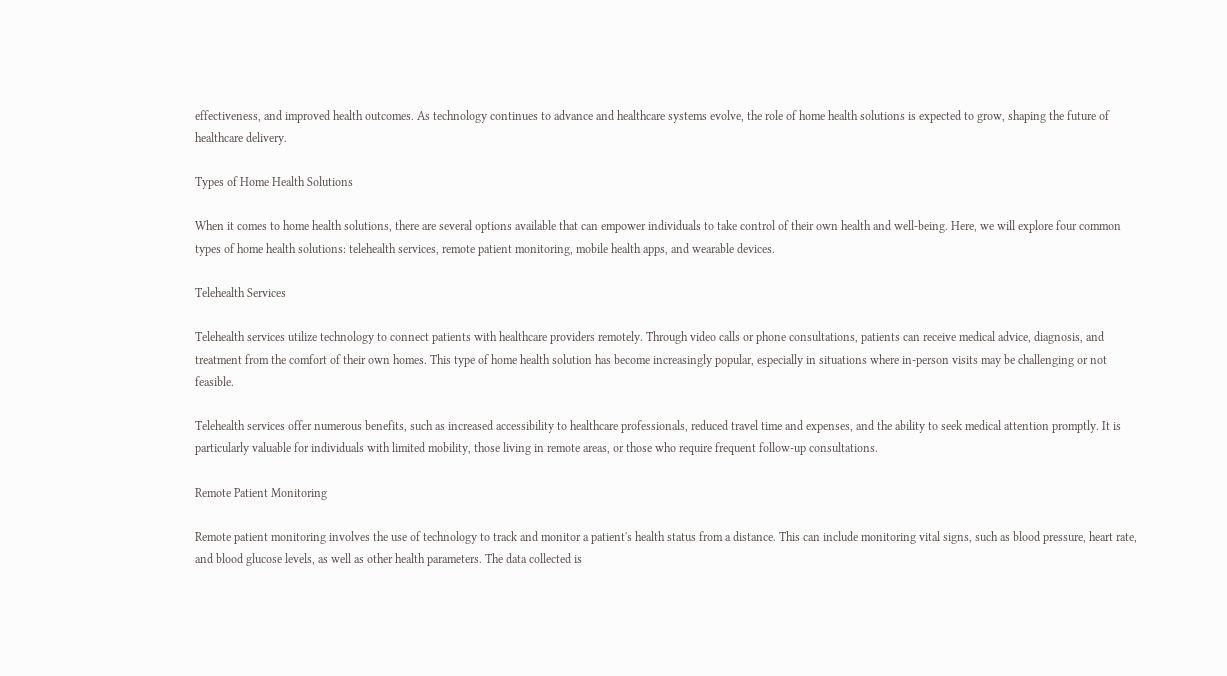effectiveness, and improved health outcomes. As technology continues to advance and healthcare systems evolve, the role of home health solutions is expected to grow, shaping the future of healthcare delivery.

Types of Home Health Solutions

When it comes to home health solutions, there are several options available that can empower individuals to take control of their own health and well-being. Here, we will explore four common types of home health solutions: telehealth services, remote patient monitoring, mobile health apps, and wearable devices.

Telehealth Services

Telehealth services utilize technology to connect patients with healthcare providers remotely. Through video calls or phone consultations, patients can receive medical advice, diagnosis, and treatment from the comfort of their own homes. This type of home health solution has become increasingly popular, especially in situations where in-person visits may be challenging or not feasible.

Telehealth services offer numerous benefits, such as increased accessibility to healthcare professionals, reduced travel time and expenses, and the ability to seek medical attention promptly. It is particularly valuable for individuals with limited mobility, those living in remote areas, or those who require frequent follow-up consultations.

Remote Patient Monitoring

Remote patient monitoring involves the use of technology to track and monitor a patient's health status from a distance. This can include monitoring vital signs, such as blood pressure, heart rate, and blood glucose levels, as well as other health parameters. The data collected is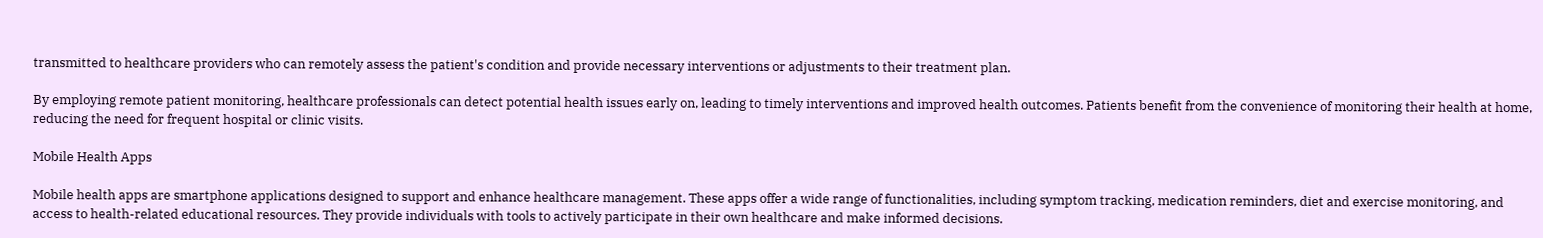transmitted to healthcare providers who can remotely assess the patient's condition and provide necessary interventions or adjustments to their treatment plan.

By employing remote patient monitoring, healthcare professionals can detect potential health issues early on, leading to timely interventions and improved health outcomes. Patients benefit from the convenience of monitoring their health at home, reducing the need for frequent hospital or clinic visits.

Mobile Health Apps

Mobile health apps are smartphone applications designed to support and enhance healthcare management. These apps offer a wide range of functionalities, including symptom tracking, medication reminders, diet and exercise monitoring, and access to health-related educational resources. They provide individuals with tools to actively participate in their own healthcare and make informed decisions.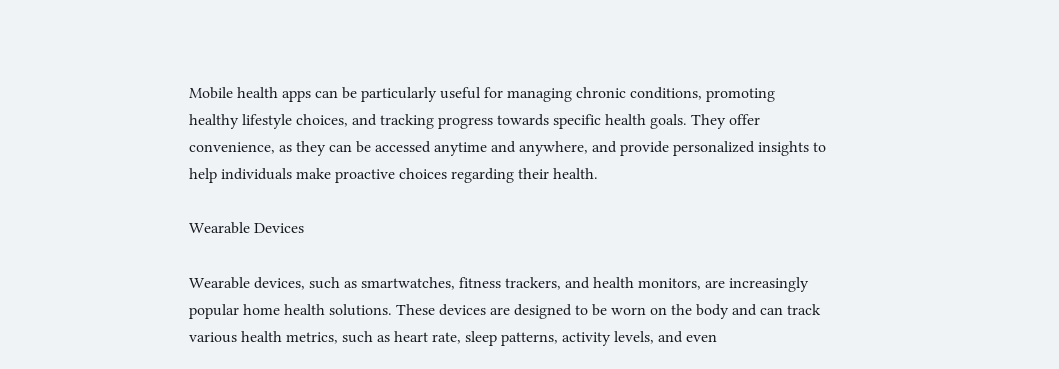Mobile health apps can be particularly useful for managing chronic conditions, promoting healthy lifestyle choices, and tracking progress towards specific health goals. They offer convenience, as they can be accessed anytime and anywhere, and provide personalized insights to help individuals make proactive choices regarding their health.

Wearable Devices

Wearable devices, such as smartwatches, fitness trackers, and health monitors, are increasingly popular home health solutions. These devices are designed to be worn on the body and can track various health metrics, such as heart rate, sleep patterns, activity levels, and even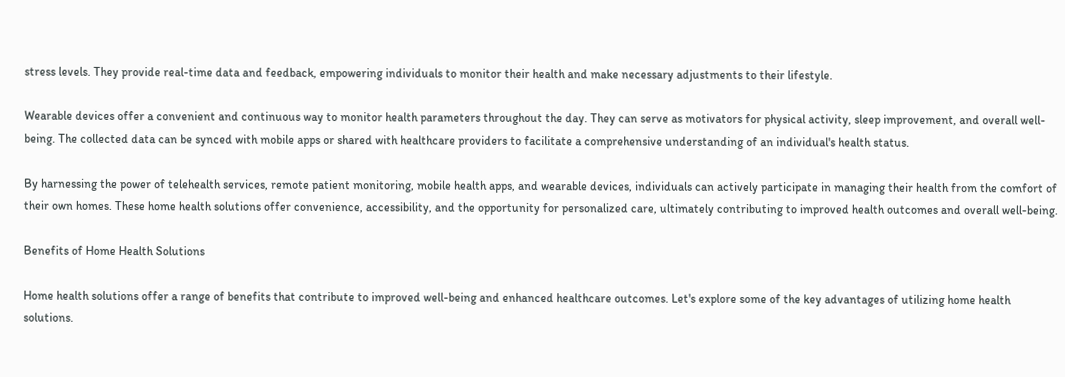stress levels. They provide real-time data and feedback, empowering individuals to monitor their health and make necessary adjustments to their lifestyle.

Wearable devices offer a convenient and continuous way to monitor health parameters throughout the day. They can serve as motivators for physical activity, sleep improvement, and overall well-being. The collected data can be synced with mobile apps or shared with healthcare providers to facilitate a comprehensive understanding of an individual's health status.

By harnessing the power of telehealth services, remote patient monitoring, mobile health apps, and wearable devices, individuals can actively participate in managing their health from the comfort of their own homes. These home health solutions offer convenience, accessibility, and the opportunity for personalized care, ultimately contributing to improved health outcomes and overall well-being.

Benefits of Home Health Solutions

Home health solutions offer a range of benefits that contribute to improved well-being and enhanced healthcare outcomes. Let's explore some of the key advantages of utilizing home health solutions.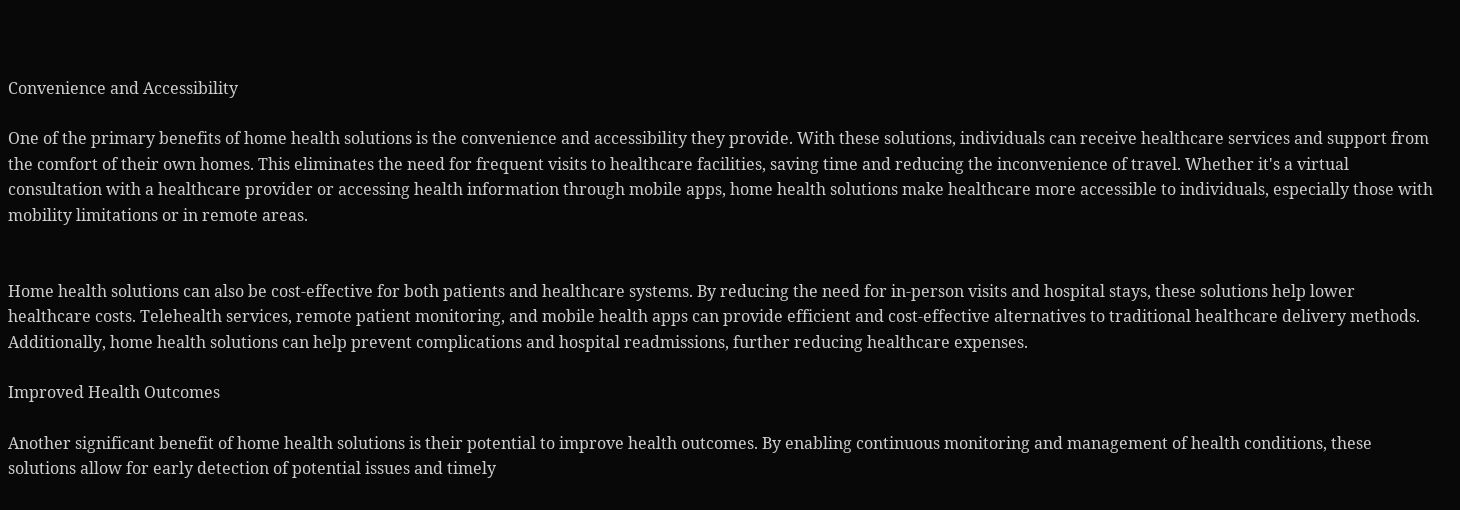Convenience and Accessibility

One of the primary benefits of home health solutions is the convenience and accessibility they provide. With these solutions, individuals can receive healthcare services and support from the comfort of their own homes. This eliminates the need for frequent visits to healthcare facilities, saving time and reducing the inconvenience of travel. Whether it's a virtual consultation with a healthcare provider or accessing health information through mobile apps, home health solutions make healthcare more accessible to individuals, especially those with mobility limitations or in remote areas.


Home health solutions can also be cost-effective for both patients and healthcare systems. By reducing the need for in-person visits and hospital stays, these solutions help lower healthcare costs. Telehealth services, remote patient monitoring, and mobile health apps can provide efficient and cost-effective alternatives to traditional healthcare delivery methods. Additionally, home health solutions can help prevent complications and hospital readmissions, further reducing healthcare expenses.

Improved Health Outcomes

Another significant benefit of home health solutions is their potential to improve health outcomes. By enabling continuous monitoring and management of health conditions, these solutions allow for early detection of potential issues and timely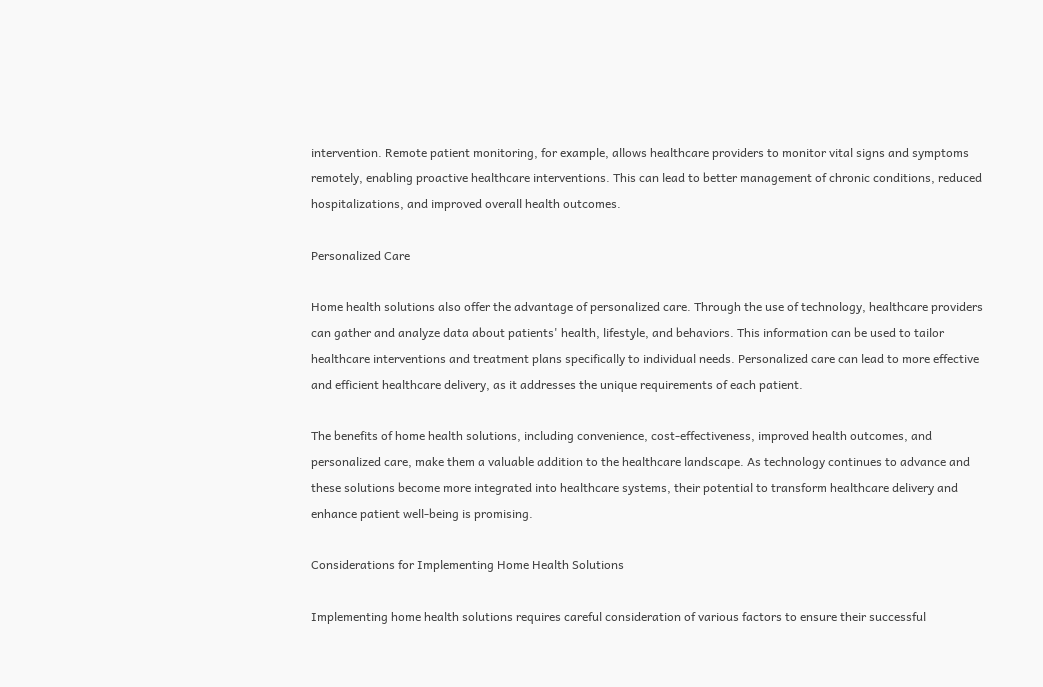intervention. Remote patient monitoring, for example, allows healthcare providers to monitor vital signs and symptoms remotely, enabling proactive healthcare interventions. This can lead to better management of chronic conditions, reduced hospitalizations, and improved overall health outcomes.

Personalized Care

Home health solutions also offer the advantage of personalized care. Through the use of technology, healthcare providers can gather and analyze data about patients' health, lifestyle, and behaviors. This information can be used to tailor healthcare interventions and treatment plans specifically to individual needs. Personalized care can lead to more effective and efficient healthcare delivery, as it addresses the unique requirements of each patient.

The benefits of home health solutions, including convenience, cost-effectiveness, improved health outcomes, and personalized care, make them a valuable addition to the healthcare landscape. As technology continues to advance and these solutions become more integrated into healthcare systems, their potential to transform healthcare delivery and enhance patient well-being is promising.

Considerations for Implementing Home Health Solutions

Implementing home health solutions requires careful consideration of various factors to ensure their successful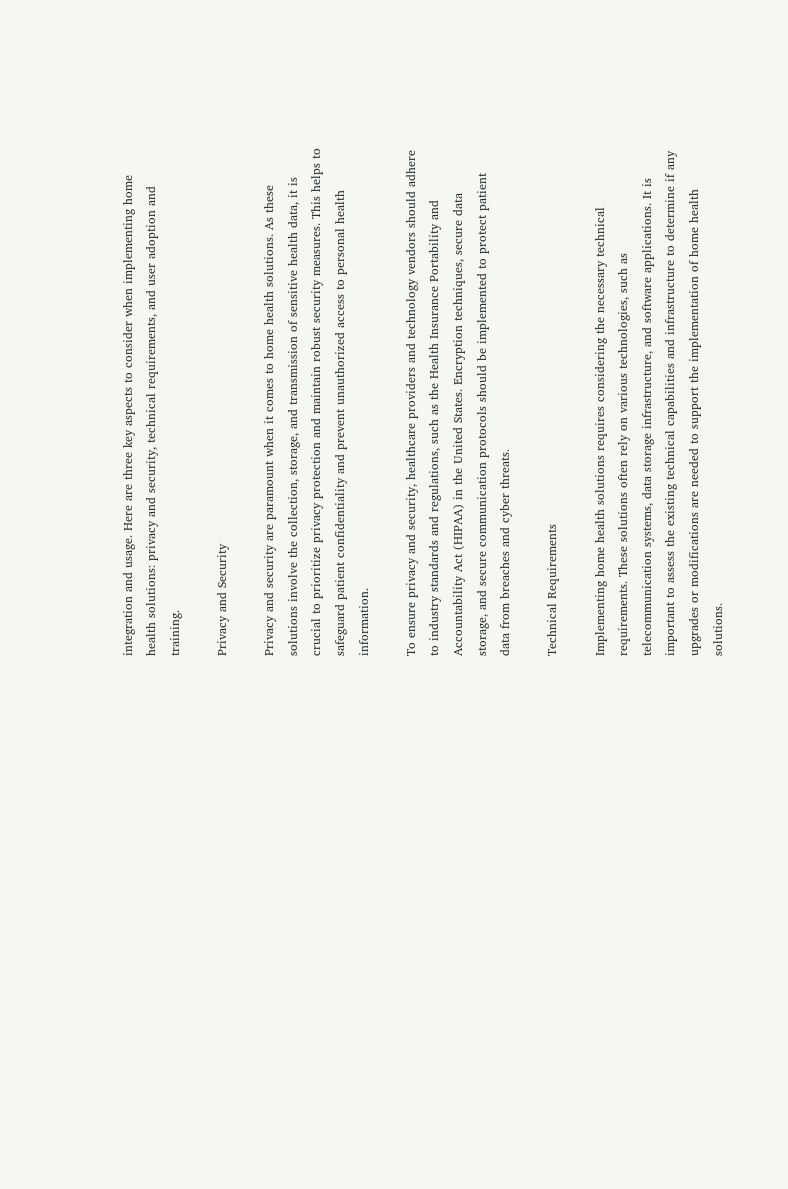integration and usage. Here are three key aspects to consider when implementing home health solutions: privacy and security, technical requirements, and user adoption and training.

Privacy and Security

Privacy and security are paramount when it comes to home health solutions. As these solutions involve the collection, storage, and transmission of sensitive health data, it is crucial to prioritize privacy protection and maintain robust security measures. This helps to safeguard patient confidentiality and prevent unauthorized access to personal health information.

To ensure privacy and security, healthcare providers and technology vendors should adhere to industry standards and regulations, such as the Health Insurance Portability and Accountability Act (HIPAA) in the United States. Encryption techniques, secure data storage, and secure communication protocols should be implemented to protect patient data from breaches and cyber threats.

Technical Requirements

Implementing home health solutions requires considering the necessary technical requirements. These solutions often rely on various technologies, such as telecommunication systems, data storage infrastructure, and software applications. It is important to assess the existing technical capabilities and infrastructure to determine if any upgrades or modifications are needed to support the implementation of home health solutions.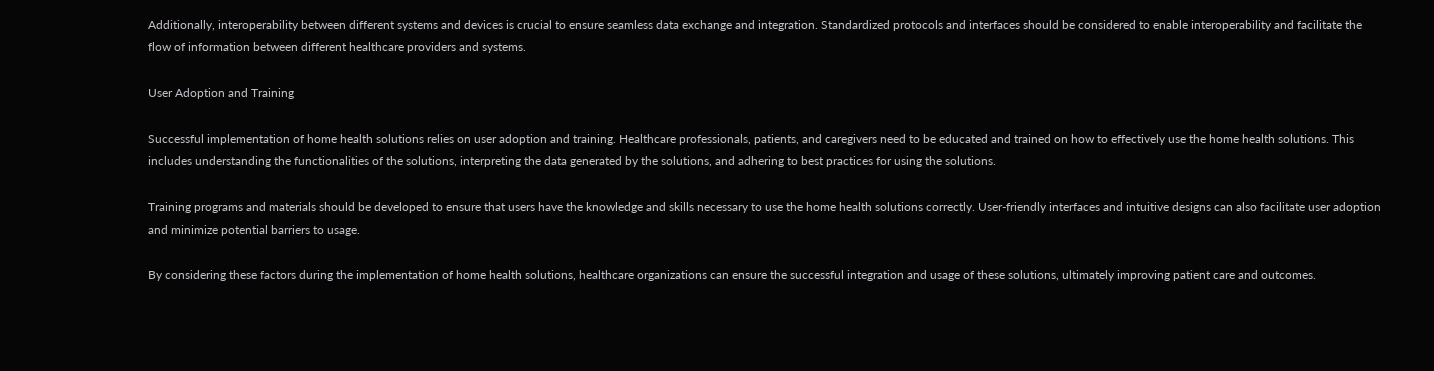Additionally, interoperability between different systems and devices is crucial to ensure seamless data exchange and integration. Standardized protocols and interfaces should be considered to enable interoperability and facilitate the flow of information between different healthcare providers and systems.

User Adoption and Training

Successful implementation of home health solutions relies on user adoption and training. Healthcare professionals, patients, and caregivers need to be educated and trained on how to effectively use the home health solutions. This includes understanding the functionalities of the solutions, interpreting the data generated by the solutions, and adhering to best practices for using the solutions.

Training programs and materials should be developed to ensure that users have the knowledge and skills necessary to use the home health solutions correctly. User-friendly interfaces and intuitive designs can also facilitate user adoption and minimize potential barriers to usage.

By considering these factors during the implementation of home health solutions, healthcare organizations can ensure the successful integration and usage of these solutions, ultimately improving patient care and outcomes.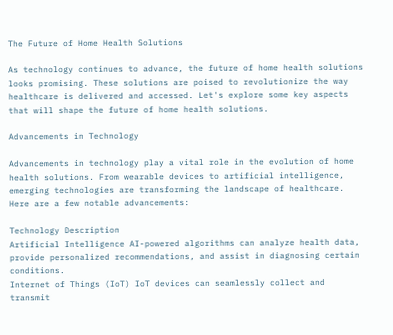The Future of Home Health Solutions

As technology continues to advance, the future of home health solutions looks promising. These solutions are poised to revolutionize the way healthcare is delivered and accessed. Let's explore some key aspects that will shape the future of home health solutions.

Advancements in Technology

Advancements in technology play a vital role in the evolution of home health solutions. From wearable devices to artificial intelligence, emerging technologies are transforming the landscape of healthcare. Here are a few notable advancements:

Technology Description
Artificial Intelligence AI-powered algorithms can analyze health data, provide personalized recommendations, and assist in diagnosing certain conditions.
Internet of Things (IoT) IoT devices can seamlessly collect and transmit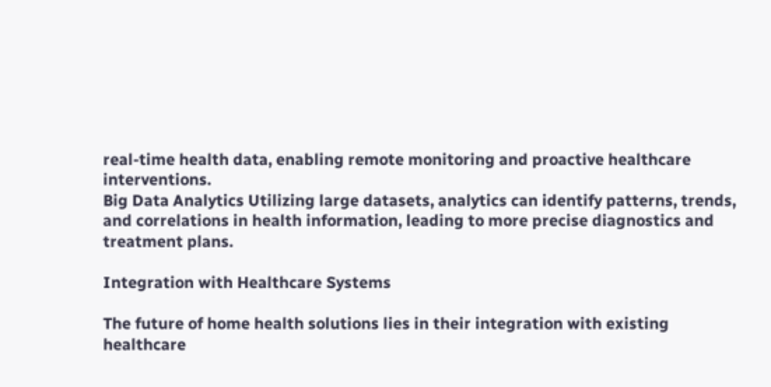real-time health data, enabling remote monitoring and proactive healthcare interventions.
Big Data Analytics Utilizing large datasets, analytics can identify patterns, trends, and correlations in health information, leading to more precise diagnostics and treatment plans.

Integration with Healthcare Systems

The future of home health solutions lies in their integration with existing healthcare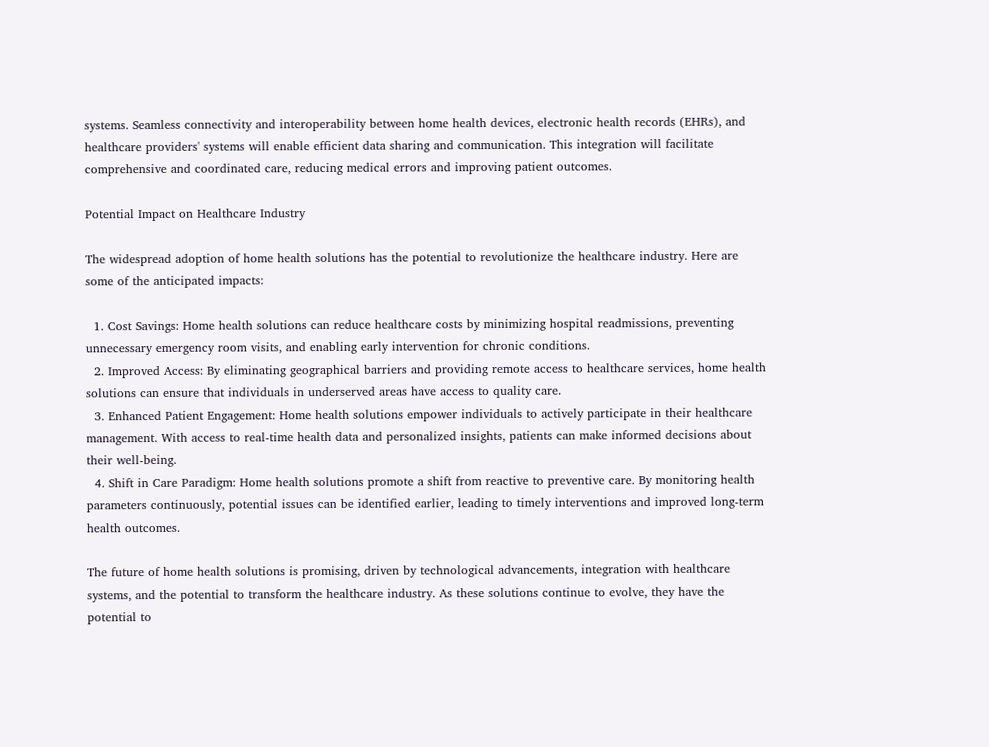systems. Seamless connectivity and interoperability between home health devices, electronic health records (EHRs), and healthcare providers' systems will enable efficient data sharing and communication. This integration will facilitate comprehensive and coordinated care, reducing medical errors and improving patient outcomes.

Potential Impact on Healthcare Industry

The widespread adoption of home health solutions has the potential to revolutionize the healthcare industry. Here are some of the anticipated impacts:

  1. Cost Savings: Home health solutions can reduce healthcare costs by minimizing hospital readmissions, preventing unnecessary emergency room visits, and enabling early intervention for chronic conditions.
  2. Improved Access: By eliminating geographical barriers and providing remote access to healthcare services, home health solutions can ensure that individuals in underserved areas have access to quality care.
  3. Enhanced Patient Engagement: Home health solutions empower individuals to actively participate in their healthcare management. With access to real-time health data and personalized insights, patients can make informed decisions about their well-being.
  4. Shift in Care Paradigm: Home health solutions promote a shift from reactive to preventive care. By monitoring health parameters continuously, potential issues can be identified earlier, leading to timely interventions and improved long-term health outcomes.

The future of home health solutions is promising, driven by technological advancements, integration with healthcare systems, and the potential to transform the healthcare industry. As these solutions continue to evolve, they have the potential to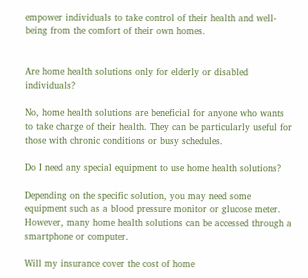empower individuals to take control of their health and well-being from the comfort of their own homes.


Are home health solutions only for elderly or disabled individuals?

No, home health solutions are beneficial for anyone who wants to take charge of their health. They can be particularly useful for those with chronic conditions or busy schedules.

Do I need any special equipment to use home health solutions?

Depending on the specific solution, you may need some equipment such as a blood pressure monitor or glucose meter. However, many home health solutions can be accessed through a smartphone or computer.

Will my insurance cover the cost of home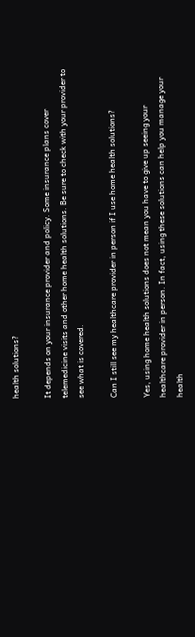health solutions?

It depends on your insurance provider and policy. Some insurance plans cover telemedicine visits and other home health solutions. Be sure to check with your provider to see what is covered.

Can I still see my healthcare provider in person if I use home health solutions?

Yes, using home health solutions does not mean you have to give up seeing your healthcare provider in person. In fact, using these solutions can help you manage your health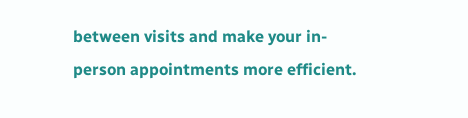between visits and make your in-person appointments more efficient.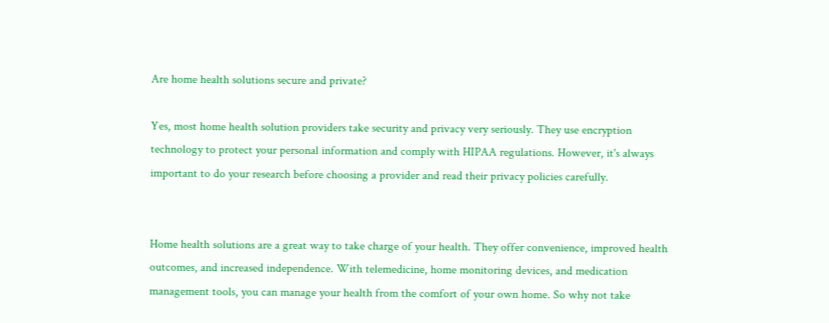Are home health solutions secure and private?

Yes, most home health solution providers take security and privacy very seriously. They use encryption technology to protect your personal information and comply with HIPAA regulations. However, it's always important to do your research before choosing a provider and read their privacy policies carefully.


Home health solutions are a great way to take charge of your health. They offer convenience, improved health outcomes, and increased independence. With telemedicine, home monitoring devices, and medication management tools, you can manage your health from the comfort of your own home. So why not take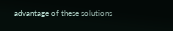advantage of these solutions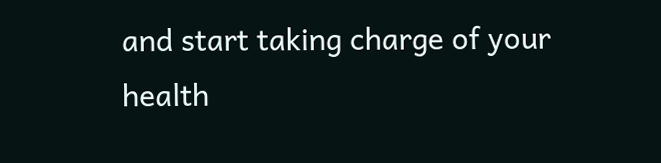and start taking charge of your health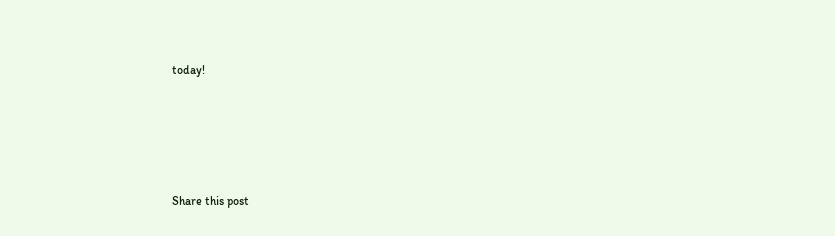today!






Share this post